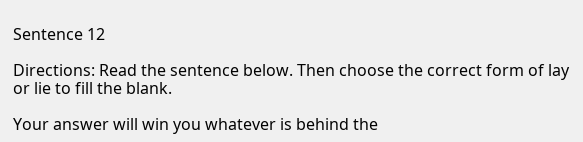Sentence 12

Directions: Read the sentence below. Then choose the correct form of lay or lie to fill the blank.

Your answer will win you whatever is behind the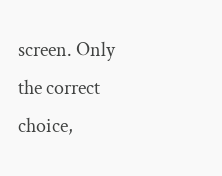screen. Only the correct choice,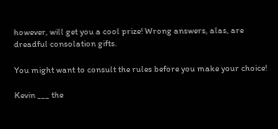however, will get you a cool prize! Wrong answers, alas, are dreadful consolation gifts.

You might want to consult the rules before you make your choice!

Kevin ___ the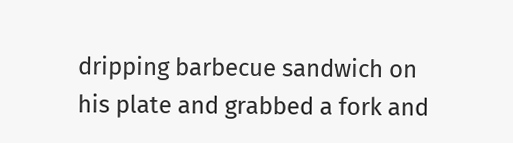dripping barbecue sandwich on his plate and grabbed a fork and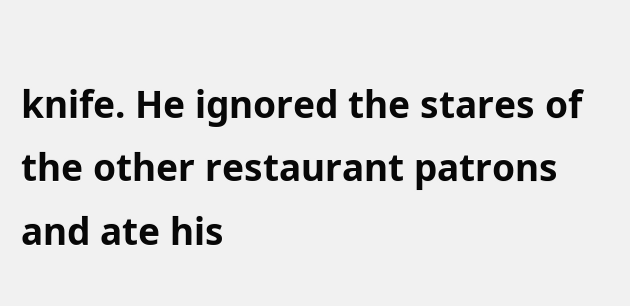knife. He ignored the stares of the other restaurant patrons and ate his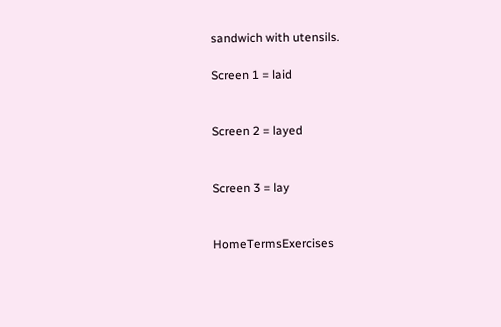sandwich with utensils.

Screen 1 = laid


Screen 2 = layed


Screen 3 = lay


HomeTermsExercises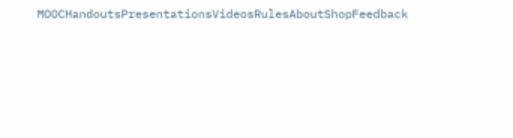MOOCHandoutsPresentationsVideosRulesAboutShopFeedback